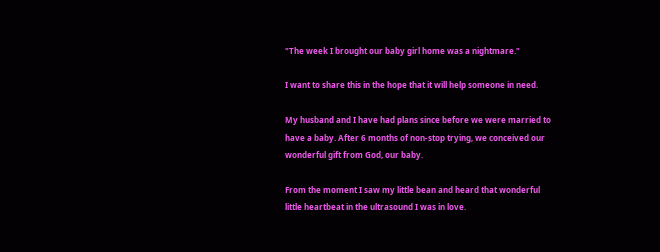"The week I brought our baby girl home was a nightmare."

I want to share this in the hope that it will help someone in need.

My husband and I have had plans since before we were married to have a baby. After 6 months of non-stop trying, we conceived our wonderful gift from God, our baby.

From the moment I saw my little bean and heard that wonderful little heartbeat in the ultrasound I was in love.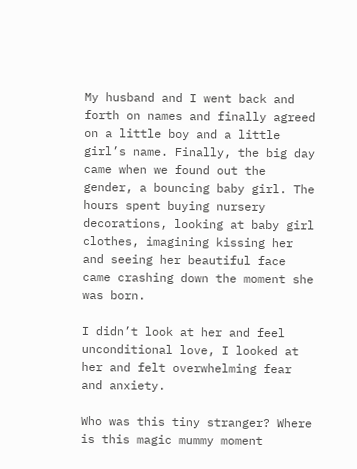My husband and I went back and forth on names and finally agreed on a little boy and a little girl’s name. Finally, the big day came when we found out the gender, a bouncing baby girl. The hours spent buying nursery decorations, looking at baby girl clothes, imagining kissing her and seeing her beautiful face came crashing down the moment she was born.

I didn’t look at her and feel unconditional love, I looked at her and felt overwhelming fear and anxiety.

Who was this tiny stranger? Where is this magic mummy moment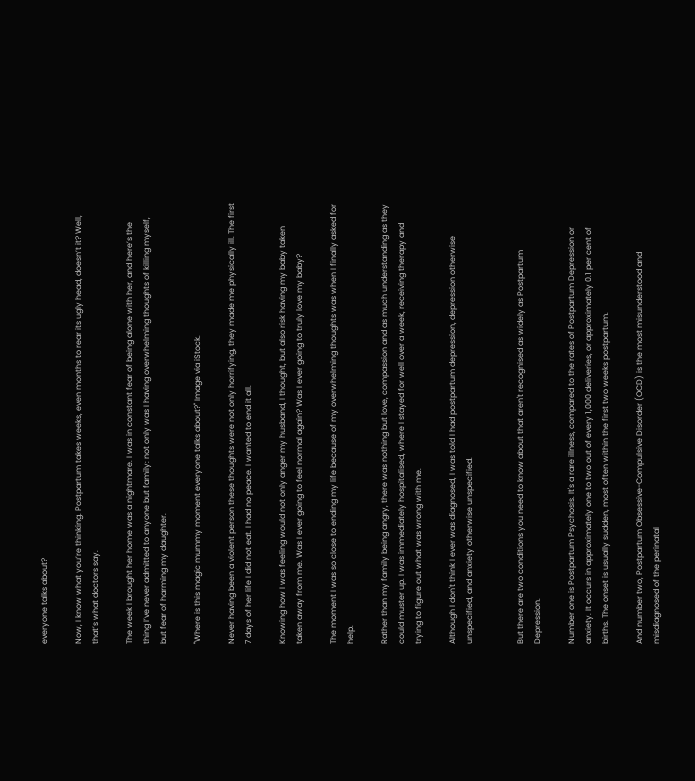everyone talks about?

Now, I know what you’re thinking. Postpartum takes weeks, even months to rear its ugly head, doesn’t it? Well, that’s what doctors say.

The week I brought her home was a nightmare. I was in constant fear of being alone with her, and here’s the thing I’ve never admitted to anyone but family: not only was I having overwhelming thoughts of killing myself, but fear of harming my daughter.

"Where is this magic mummy moment everyone talks about?" Image via iStock.

Never having been a violent person these thoughts were not only horrifying, they made me physically ill. The first 7 days of her life I did not eat. I had no peace. I wanted to end it all.

Knowing how I was feeling would not only anger my husband, I thought, but also risk having my baby taken taken away from me. Was I ever going to feel normal again? Was I ever going to truly love my baby?

The moment I was so close to ending my life because of my overwhelming thoughts was when I finally asked for help.

Rather than my family being angry, there was nothing but love, compassion and as much understanding as they could muster up. I was immediately hospitalised, where I stayed for well over a week, receiving therapy and trying to figure out what was wrong with me.

Although I don't think I ever was diagnosed, I was told I had postpartum depression, depression otherwise unspecified, and anxiety otherwise unspecified.


But there are two conditions you need to know about that aren't recognised as widely as Postpartum Depression.

Number one is Postpartum Psychosis. It's a rare illness, compared to the rates of Postpartum Depression or anxiety. It occurs in approximately one to two out of every 1,000 deliveries, or approximately 0.1 per cent of births. The onset is usually sudden, most often within the first two weeks postpartum.

And number two, Postpartum Obsessive-Compulsive Disorder (OCD) is the most misunderstood and misdiagnosed of the perinatal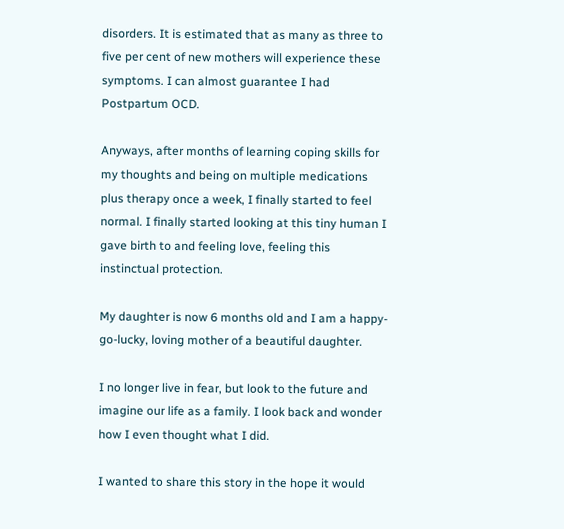disorders. It is estimated that as many as three to five per cent of new mothers will experience these symptoms. I can almost guarantee I had Postpartum OCD.

Anyways, after months of learning coping skills for my thoughts and being on multiple medications plus therapy once a week, I finally started to feel normal. I finally started looking at this tiny human I gave birth to and feeling love, feeling this instinctual protection.

My daughter is now 6 months old and I am a happy-go-lucky, loving mother of a beautiful daughter.

I no longer live in fear, but look to the future and imagine our life as a family. I look back and wonder how I even thought what I did.

I wanted to share this story in the hope it would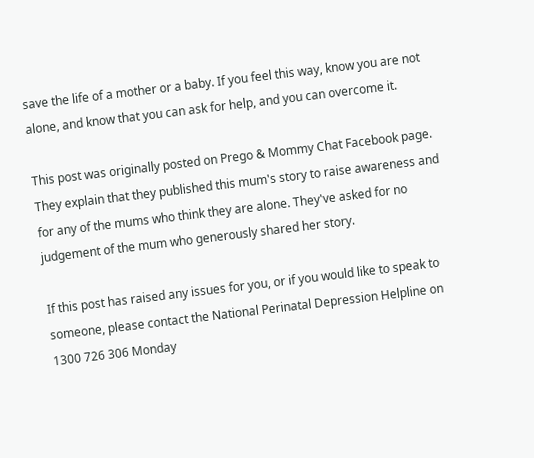save the life of a mother or a baby. If you feel this way, know you are not alone, and know that you can ask for help, and you can overcome it.

This post was originally posted on Prego & Mommy Chat Facebook page. They explain that they published this mum's story to raise awareness and for any of the mums who think they are alone. They've asked for no judgement of the mum who generously shared her story.

If this post has raised any issues for you, or if you would like to speak to someone, please contact the National Perinatal Depression Helpline on 1300 726 306 Monday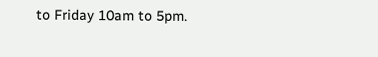to Friday 10am to 5pm.